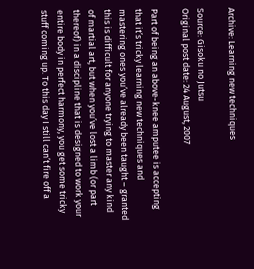Archive: Learning new techniques

Source: Gisoku no Jutsu
Original post date: 24 August, 2007

Part of being an above-knee amputee is accepting that it’s tricky learning new techniques and mastering ones you’ve already been taught – granted this is difficult for anyone trying to master any kind of martial art, but when you’ve lost a limb (or part thereof) in a discipline that is designed to work your entire body in perfect harmony, you get some tricky stuff coming up. To this day I still can’t fire off a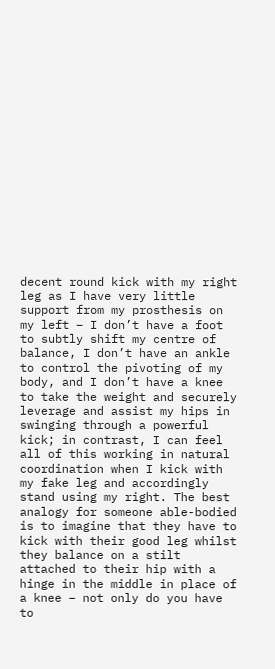decent round kick with my right leg as I have very little support from my prosthesis on my left – I don’t have a foot to subtly shift my centre of balance, I don’t have an ankle to control the pivoting of my body, and I don’t have a knee to take the weight and securely leverage and assist my hips in swinging through a powerful kick; in contrast, I can feel all of this working in natural coordination when I kick with my fake leg and accordingly stand using my right. The best analogy for someone able-bodied is to imagine that they have to kick with their good leg whilst they balance on a stilt attached to their hip with a hinge in the middle in place of a knee – not only do you have to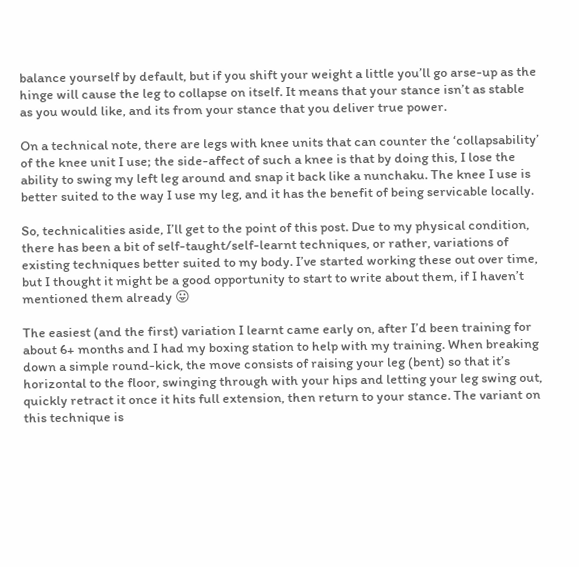balance yourself by default, but if you shift your weight a little you’ll go arse-up as the hinge will cause the leg to collapse on itself. It means that your stance isn’t as stable as you would like, and its from your stance that you deliver true power.

On a technical note, there are legs with knee units that can counter the ‘collapsability’ of the knee unit I use; the side-affect of such a knee is that by doing this, I lose the ability to swing my left leg around and snap it back like a nunchaku. The knee I use is better suited to the way I use my leg, and it has the benefit of being servicable locally.

So, technicalities aside, I’ll get to the point of this post. Due to my physical condition, there has been a bit of self-taught/self-learnt techniques, or rather, variations of existing techniques better suited to my body. I’ve started working these out over time, but I thought it might be a good opportunity to start to write about them, if I haven’t mentioned them already 😛

The easiest (and the first) variation I learnt came early on, after I’d been training for about 6+ months and I had my boxing station to help with my training. When breaking down a simple round-kick, the move consists of raising your leg (bent) so that it’s horizontal to the floor, swinging through with your hips and letting your leg swing out, quickly retract it once it hits full extension, then return to your stance. The variant on this technique is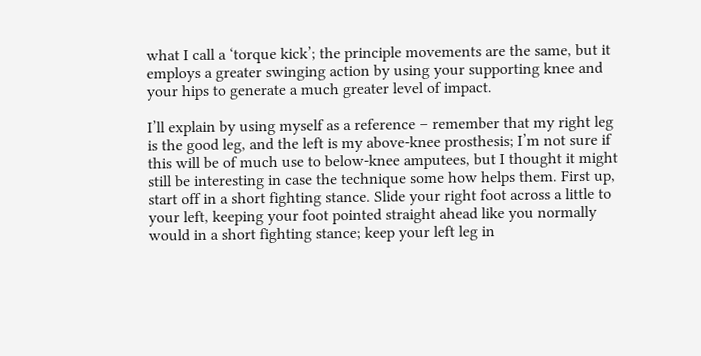what I call a ‘torque kick’; the principle movements are the same, but it employs a greater swinging action by using your supporting knee and your hips to generate a much greater level of impact.

I’ll explain by using myself as a reference – remember that my right leg is the good leg, and the left is my above-knee prosthesis; I’m not sure if this will be of much use to below-knee amputees, but I thought it might still be interesting in case the technique some how helps them. First up, start off in a short fighting stance. Slide your right foot across a little to your left, keeping your foot pointed straight ahead like you normally would in a short fighting stance; keep your left leg in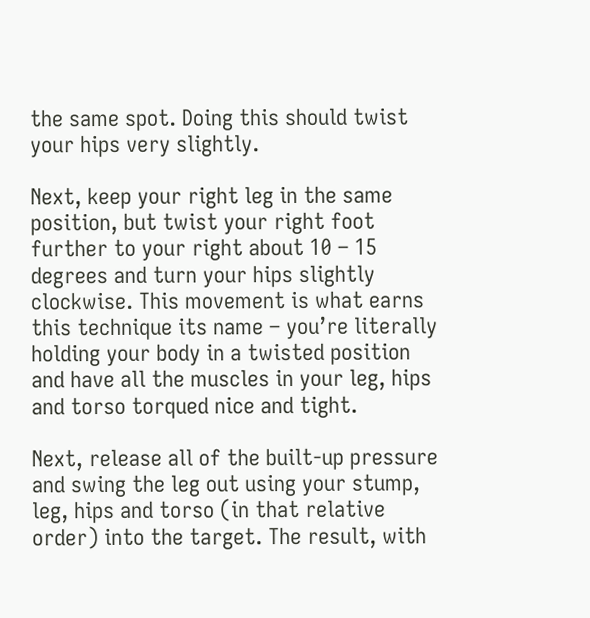the same spot. Doing this should twist your hips very slightly.

Next, keep your right leg in the same position, but twist your right foot further to your right about 10 – 15 degrees and turn your hips slightly clockwise. This movement is what earns this technique its name – you’re literally holding your body in a twisted position and have all the muscles in your leg, hips and torso torqued nice and tight.

Next, release all of the built-up pressure and swing the leg out using your stump, leg, hips and torso (in that relative order) into the target. The result, with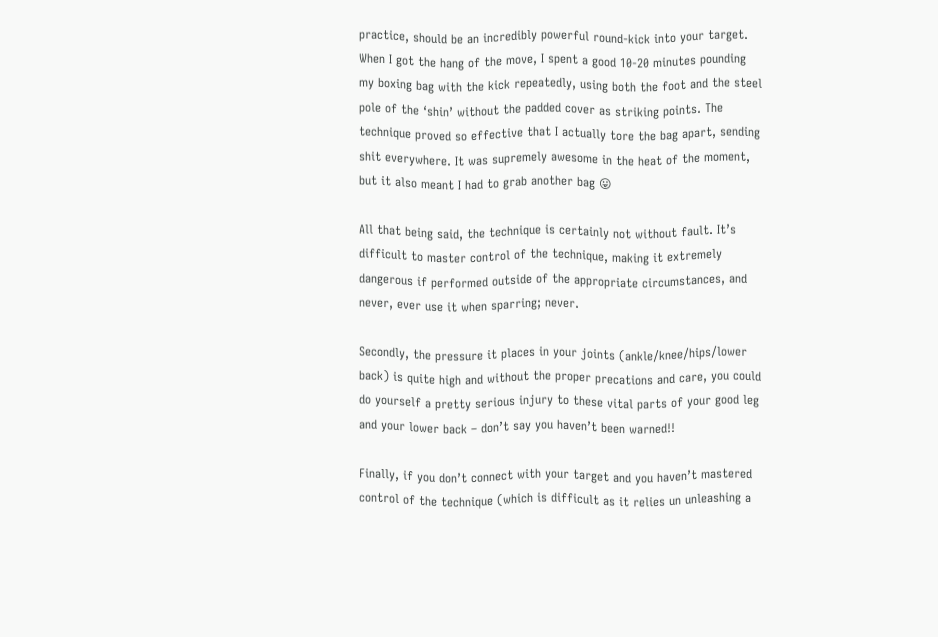practice, should be an incredibly powerful round-kick into your target. When I got the hang of the move, I spent a good 10-20 minutes pounding my boxing bag with the kick repeatedly, using both the foot and the steel pole of the ‘shin’ without the padded cover as striking points. The technique proved so effective that I actually tore the bag apart, sending shit everywhere. It was supremely awesome in the heat of the moment, but it also meant I had to grab another bag 😛

All that being said, the technique is certainly not without fault. It’s difficult to master control of the technique, making it extremely dangerous if performed outside of the appropriate circumstances, and never, ever use it when sparring; never.

Secondly, the pressure it places in your joints (ankle/knee/hips/lower back) is quite high and without the proper precations and care, you could do yourself a pretty serious injury to these vital parts of your good leg and your lower back – don’t say you haven’t been warned!!

Finally, if you don’t connect with your target and you haven’t mastered control of the technique (which is difficult as it relies un unleashing a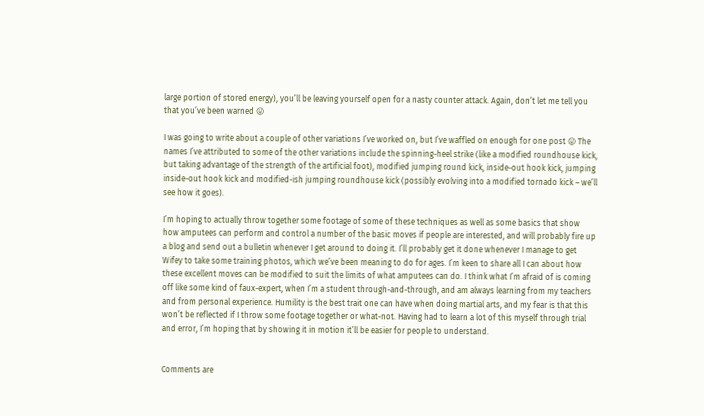large portion of stored energy), you’ll be leaving yourself open for a nasty counter attack. Again, don’t let me tell you that you’ve been warned 😛

I was going to write about a couple of other variations I’ve worked on, but I’ve waffled on enough for one post 😛 The names I’ve attributed to some of the other variations include the spinning-heel strike (like a modified roundhouse kick, but taking advantage of the strength of the artificial foot), modified jumping round kick, inside-out hook kick, jumping inside-out hook kick and modified-ish jumping roundhouse kick (possibly evolving into a modified tornado kick – we’ll see how it goes).

I’m hoping to actually throw together some footage of some of these techniques as well as some basics that show how amputees can perform and control a number of the basic moves if people are interested, and will probably fire up a blog and send out a bulletin whenever I get around to doing it. I’ll probably get it done whenever I manage to get Wifey to take some training photos, which we’ve been meaning to do for ages. I’m keen to share all I can about how these excellent moves can be modified to suit the limits of what amputees can do. I think what I’m afraid of is coming off like some kind of faux-expert, when I’m a student through-and-through, and am always learning from my teachers and from personal experience. Humility is the best trait one can have when doing martial arts, and my fear is that this won’t be reflected if I throw some footage together or what-not. Having had to learn a lot of this myself through trial and error, I’m hoping that by showing it in motion it’ll be easier for people to understand.


Comments are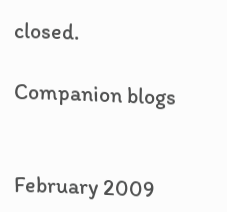closed.

Companion blogs


February 2009